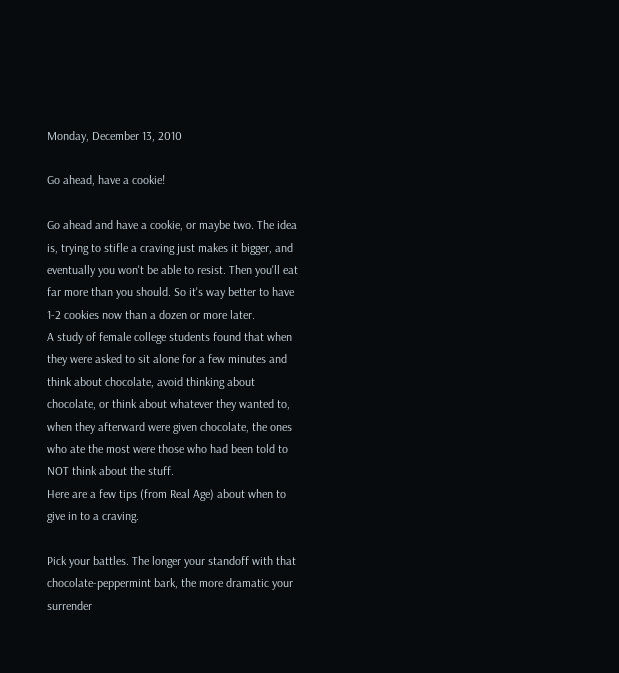Monday, December 13, 2010

Go ahead, have a cookie!

Go ahead and have a cookie, or maybe two. The idea is, trying to stifle a craving just makes it bigger, and eventually you won't be able to resist. Then you'll eat far more than you should. So it's way better to have 1-2 cookies now than a dozen or more later.
A study of female college students found that when they were asked to sit alone for a few minutes and think about chocolate, avoid thinking about chocolate, or think about whatever they wanted to, when they afterward were given chocolate, the ones who ate the most were those who had been told to NOT think about the stuff.
Here are a few tips (from Real Age) about when to give in to a craving.

Pick your battles. The longer your standoff with that chocolate-peppermint bark, the more dramatic your surrender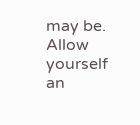may be. Allow yourself an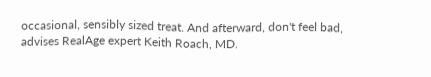occasional, sensibly sized treat. And afterward, don't feel bad, advises RealAge expert Keith Roach, MD.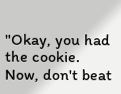"Okay, you had the cookie. Now, don't beat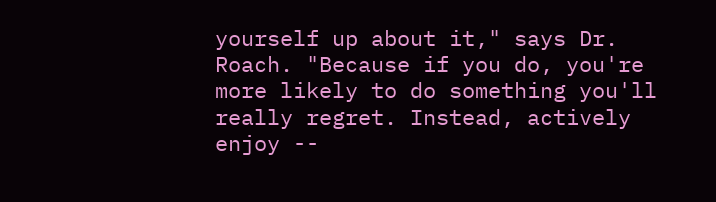yourself up about it," says Dr. Roach. "Because if you do, you're more likely to do something you'll really regret. Instead, actively enjoy --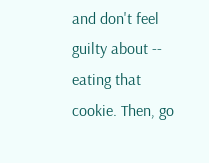and don't feel guilty about -- eating that cookie. Then, go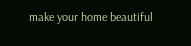make your home beautiful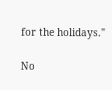for the holidays."

No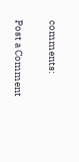comments:

Post a Comment